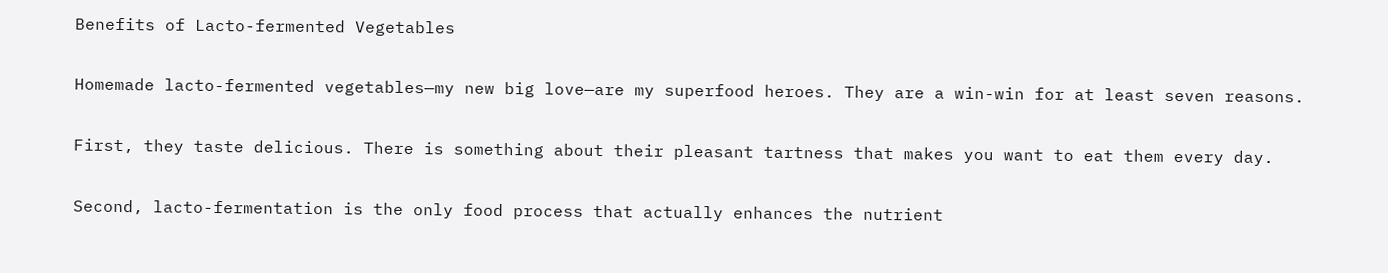Benefits of Lacto-fermented Vegetables

Homemade lacto-fermented vegetables—my new big love—are my superfood heroes. They are a win-win for at least seven reasons.

First, they taste delicious. There is something about their pleasant tartness that makes you want to eat them every day.

Second, lacto-fermentation is the only food process that actually enhances the nutrient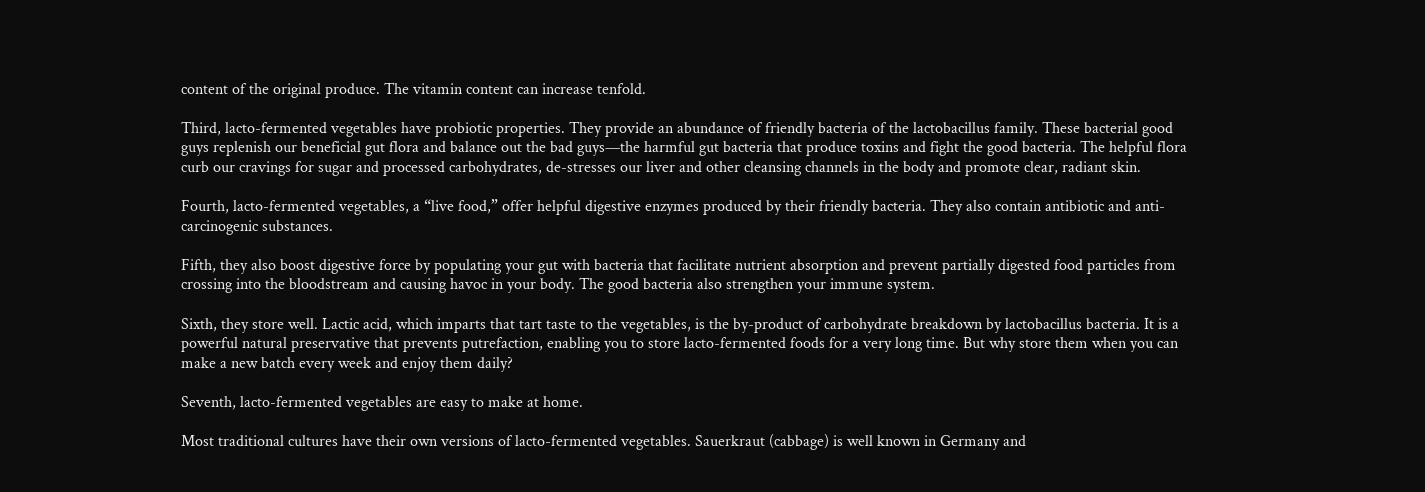content of the original produce. The vitamin content can increase tenfold.

Third, lacto-fermented vegetables have probiotic properties. They provide an abundance of friendly bacteria of the lactobacillus family. These bacterial good guys replenish our beneficial gut flora and balance out the bad guys—the harmful gut bacteria that produce toxins and fight the good bacteria. The helpful flora curb our cravings for sugar and processed carbohydrates, de-stresses our liver and other cleansing channels in the body and promote clear, radiant skin.

Fourth, lacto-fermented vegetables, a “live food,” offer helpful digestive enzymes produced by their friendly bacteria. They also contain antibiotic and anti-carcinogenic substances.

Fifth, they also boost digestive force by populating your gut with bacteria that facilitate nutrient absorption and prevent partially digested food particles from crossing into the bloodstream and causing havoc in your body. The good bacteria also strengthen your immune system.

Sixth, they store well. Lactic acid, which imparts that tart taste to the vegetables, is the by-product of carbohydrate breakdown by lactobacillus bacteria. It is a powerful natural preservative that prevents putrefaction, enabling you to store lacto-fermented foods for a very long time. But why store them when you can make a new batch every week and enjoy them daily?

Seventh, lacto-fermented vegetables are easy to make at home.

Most traditional cultures have their own versions of lacto-fermented vegetables. Sauerkraut (cabbage) is well known in Germany and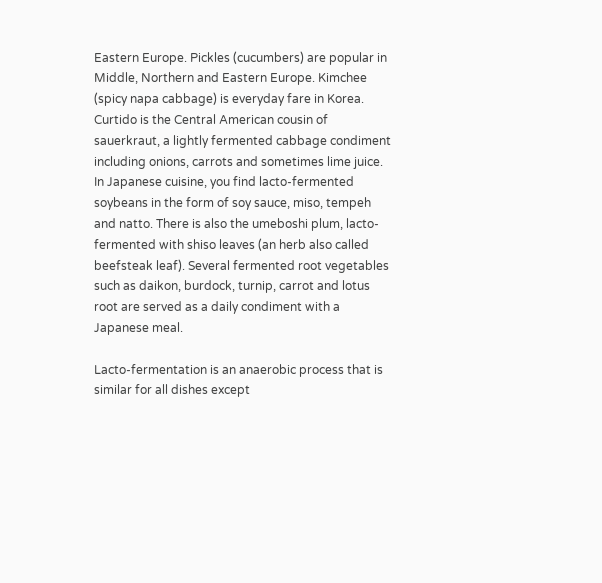Eastern Europe. Pickles (cucumbers) are popular in Middle, Northern and Eastern Europe. Kimchee (spicy napa cabbage) is everyday fare in Korea. Curtido is the Central American cousin of sauerkraut, a lightly fermented cabbage condiment including onions, carrots and sometimes lime juice. In Japanese cuisine, you find lacto-fermented soybeans in the form of soy sauce, miso, tempeh and natto. There is also the umeboshi plum, lacto-fermented with shiso leaves (an herb also called beefsteak leaf). Several fermented root vegetables such as daikon, burdock, turnip, carrot and lotus root are served as a daily condiment with a Japanese meal.

Lacto-fermentation is an anaerobic process that is similar for all dishes except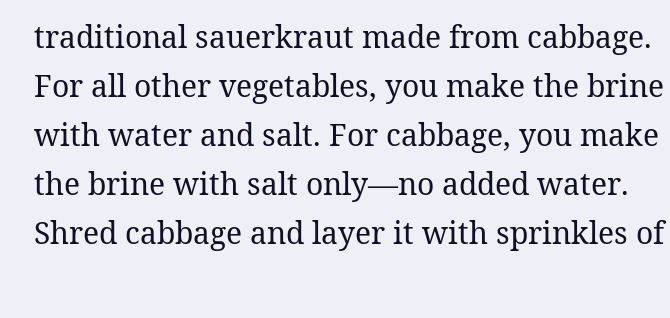traditional sauerkraut made from cabbage. For all other vegetables, you make the brine with water and salt. For cabbage, you make the brine with salt only—no added water. Shred cabbage and layer it with sprinkles of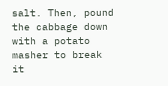salt. Then, pound the cabbage down with a potato masher to break it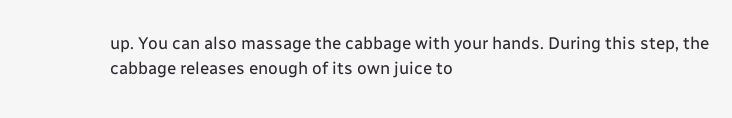up. You can also massage the cabbage with your hands. During this step, the cabbage releases enough of its own juice to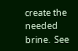create the needed brine.  See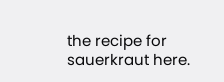the recipe for sauerkraut here.